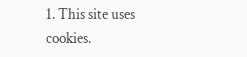1. This site uses cookies.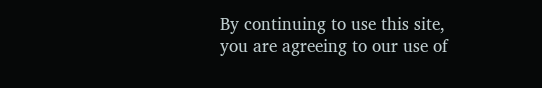By continuing to use this site, you are agreeing to our use of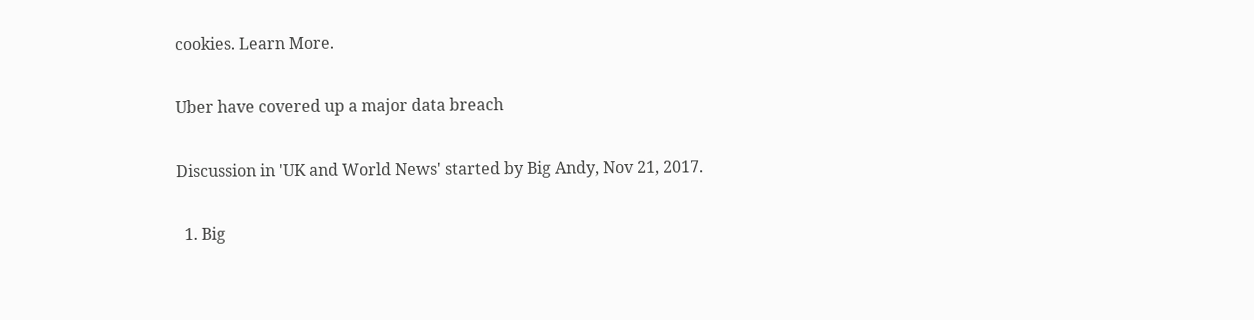cookies. Learn More.

Uber have covered up a major data breach

Discussion in 'UK and World News' started by Big Andy, Nov 21, 2017.

  1. Big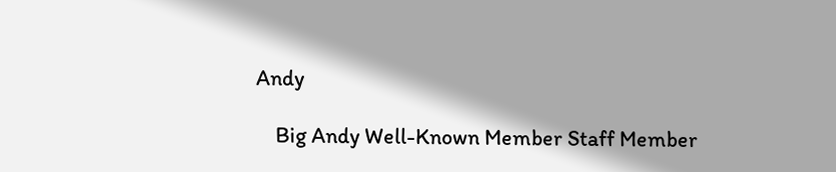Andy

    Big Andy Well-Known Member Staff Member